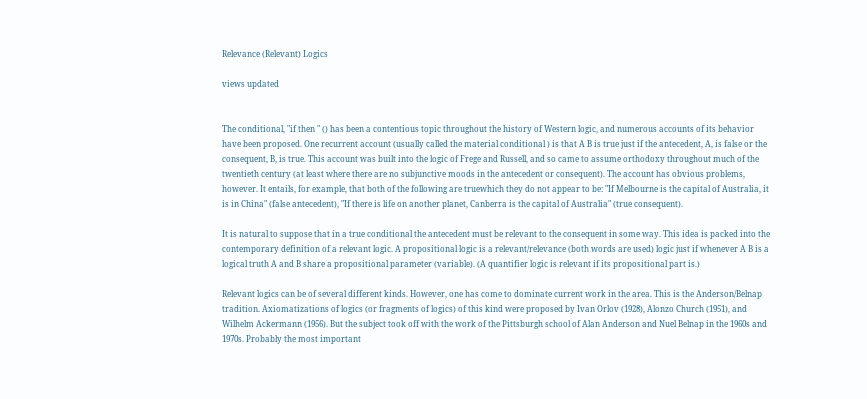Relevance (Relevant) Logics

views updated


The conditional, "if then " () has been a contentious topic throughout the history of Western logic, and numerous accounts of its behavior have been proposed. One recurrent account (usually called the material conditional ) is that A B is true just if the antecedent, A, is false or the consequent, B, is true. This account was built into the logic of Frege and Russell, and so came to assume orthodoxy throughout much of the twentieth century (at least where there are no subjunctive moods in the antecedent or consequent). The account has obvious problems, however. It entails, for example, that both of the following are truewhich they do not appear to be: "If Melbourne is the capital of Australia, it is in China" (false antecedent), "If there is life on another planet, Canberra is the capital of Australia" (true consequent).

It is natural to suppose that in a true conditional the antecedent must be relevant to the consequent in some way. This idea is packed into the contemporary definition of a relevant logic. A propositional logic is a relevant/relevance (both words are used) logic just if whenever A B is a logical truth A and B share a propositional parameter (variable). (A quantifier logic is relevant if its propositional part is.)

Relevant logics can be of several different kinds. However, one has come to dominate current work in the area. This is the Anderson/Belnap tradition. Axiomatizations of logics (or fragments of logics) of this kind were proposed by Ivan Orlov (1928), Alonzo Church (1951), and Wilhelm Ackermann (1956). But the subject took off with the work of the Pittsburgh school of Alan Anderson and Nuel Belnap in the 1960s and 1970s. Probably the most important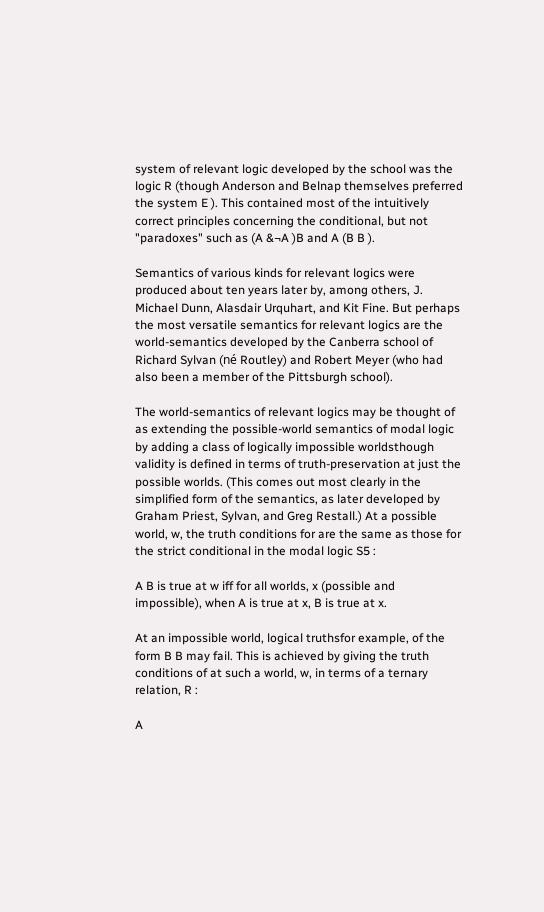system of relevant logic developed by the school was the logic R (though Anderson and Belnap themselves preferred the system E ). This contained most of the intuitively correct principles concerning the conditional, but not "paradoxes" such as (A &¬A )B and A (B B ).

Semantics of various kinds for relevant logics were produced about ten years later by, among others, J. Michael Dunn, Alasdair Urquhart, and Kit Fine. But perhaps the most versatile semantics for relevant logics are the world-semantics developed by the Canberra school of Richard Sylvan (né Routley) and Robert Meyer (who had also been a member of the Pittsburgh school).

The world-semantics of relevant logics may be thought of as extending the possible-world semantics of modal logic by adding a class of logically impossible worldsthough validity is defined in terms of truth-preservation at just the possible worlds. (This comes out most clearly in the simplified form of the semantics, as later developed by Graham Priest, Sylvan, and Greg Restall.) At a possible world, w, the truth conditions for are the same as those for the strict conditional in the modal logic S5 :

A B is true at w iff for all worlds, x (possible and impossible), when A is true at x, B is true at x.

At an impossible world, logical truthsfor example, of the form B B may fail. This is achieved by giving the truth conditions of at such a world, w, in terms of a ternary relation, R :

A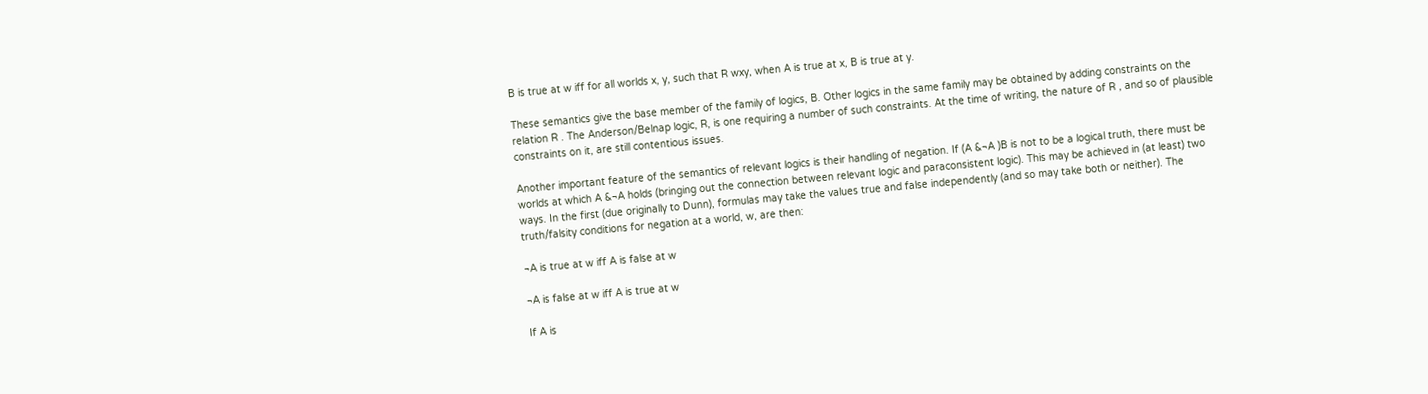B is true at w iff for all worlds x, y, such that R wxy, when A is true at x, B is true at y.

These semantics give the base member of the family of logics, B. Other logics in the same family may be obtained by adding constraints on the relation R . The Anderson/Belnap logic, R, is one requiring a number of such constraints. At the time of writing, the nature of R , and so of plausible constraints on it, are still contentious issues.

Another important feature of the semantics of relevant logics is their handling of negation. If (A &¬A )B is not to be a logical truth, there must be worlds at which A &¬A holds (bringing out the connection between relevant logic and paraconsistent logic). This may be achieved in (at least) two ways. In the first (due originally to Dunn), formulas may take the values true and false independently (and so may take both or neither). The truth/falsity conditions for negation at a world, w, are then:

¬A is true at w iff A is false at w

¬A is false at w iff A is true at w

If A is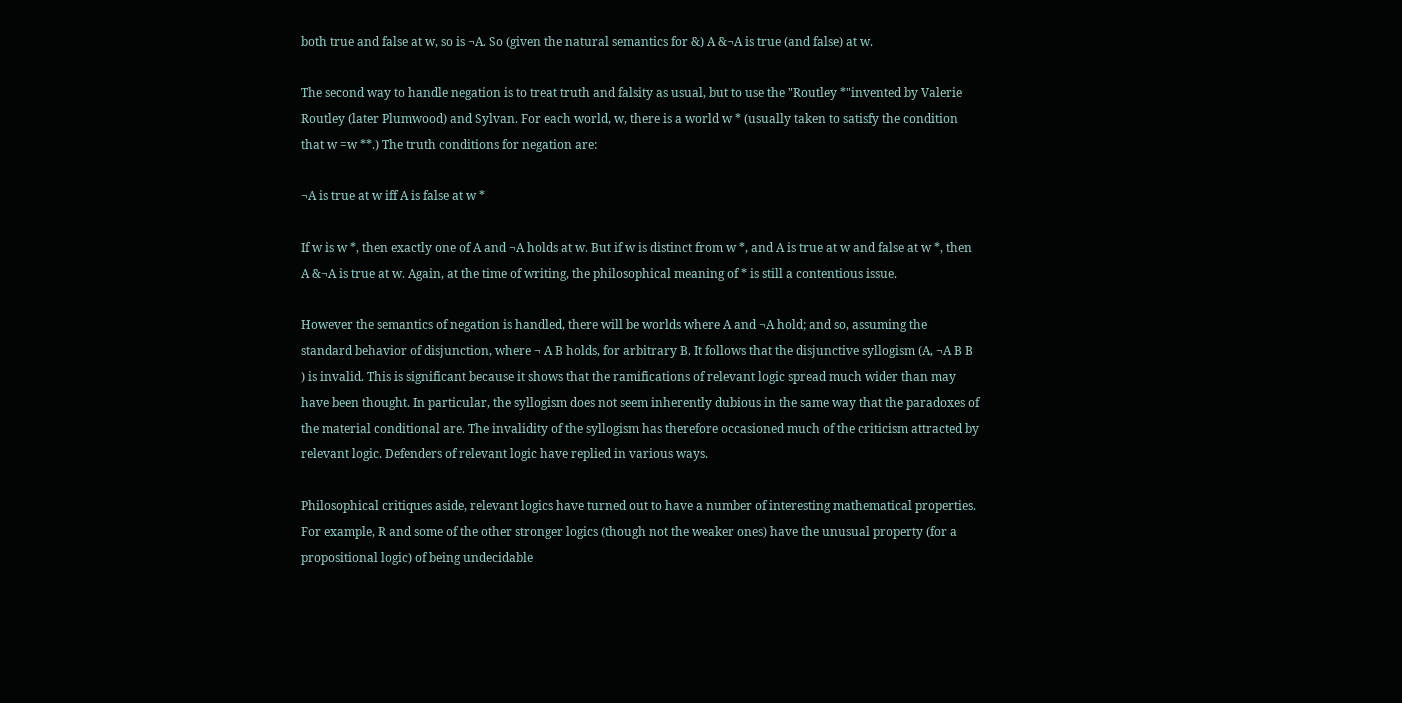both true and false at w, so is ¬A. So (given the natural semantics for &) A &¬A is true (and false) at w.

The second way to handle negation is to treat truth and falsity as usual, but to use the "Routley *"invented by Valerie Routley (later Plumwood) and Sylvan. For each world, w, there is a world w * (usually taken to satisfy the condition that w =w **.) The truth conditions for negation are:

¬A is true at w iff A is false at w *

If w is w *, then exactly one of A and ¬A holds at w. But if w is distinct from w *, and A is true at w and false at w *, then A &¬A is true at w. Again, at the time of writing, the philosophical meaning of * is still a contentious issue.

However the semantics of negation is handled, there will be worlds where A and ¬A hold; and so, assuming the standard behavior of disjunction, where ¬ A B holds, for arbitrary B. It follows that the disjunctive syllogism (A, ¬A B B ) is invalid. This is significant because it shows that the ramifications of relevant logic spread much wider than may have been thought. In particular, the syllogism does not seem inherently dubious in the same way that the paradoxes of the material conditional are. The invalidity of the syllogism has therefore occasioned much of the criticism attracted by relevant logic. Defenders of relevant logic have replied in various ways.

Philosophical critiques aside, relevant logics have turned out to have a number of interesting mathematical properties. For example, R and some of the other stronger logics (though not the weaker ones) have the unusual property (for a propositional logic) of being undecidable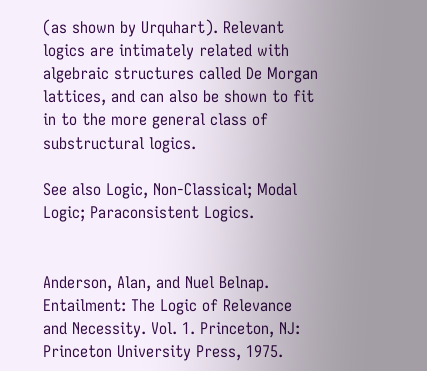(as shown by Urquhart). Relevant logics are intimately related with algebraic structures called De Morgan lattices, and can also be shown to fit in to the more general class of substructural logics.

See also Logic, Non-Classical; Modal Logic; Paraconsistent Logics.


Anderson, Alan, and Nuel Belnap. Entailment: The Logic of Relevance and Necessity. Vol. 1. Princeton, NJ: Princeton University Press, 1975.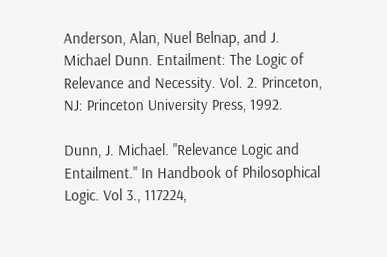Anderson, Alan, Nuel Belnap, and J. Michael Dunn. Entailment: The Logic of Relevance and Necessity. Vol. 2. Princeton, NJ: Princeton University Press, 1992.

Dunn, J. Michael. "Relevance Logic and Entailment." In Handbook of Philosophical Logic. Vol 3., 117224,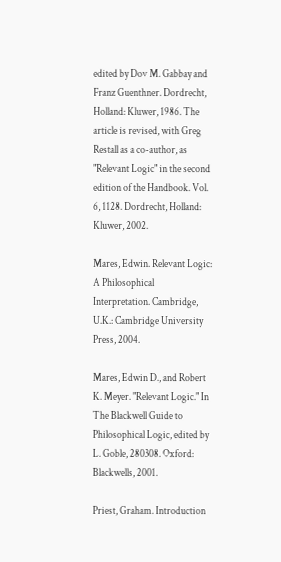edited by Dov M. Gabbay and Franz Guenthner. Dordrecht, Holland: Kluwer, 1986. The article is revised, with Greg Restall as a co-author, as "Relevant Logic" in the second edition of the Handbook. Vol. 6, 1128. Dordrecht, Holland: Kluwer, 2002.

Mares, Edwin. Relevant Logic: A Philosophical Interpretation. Cambridge, U.K.: Cambridge University Press, 2004.

Mares, Edwin D., and Robert K. Meyer. "Relevant Logic." In The Blackwell Guide to Philosophical Logic, edited by L. Goble, 280308. Oxford: Blackwells, 2001.

Priest, Graham. Introduction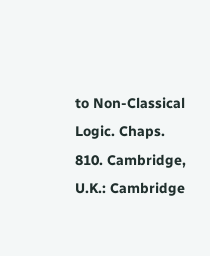to Non-Classical Logic. Chaps. 810. Cambridge, U.K.: Cambridge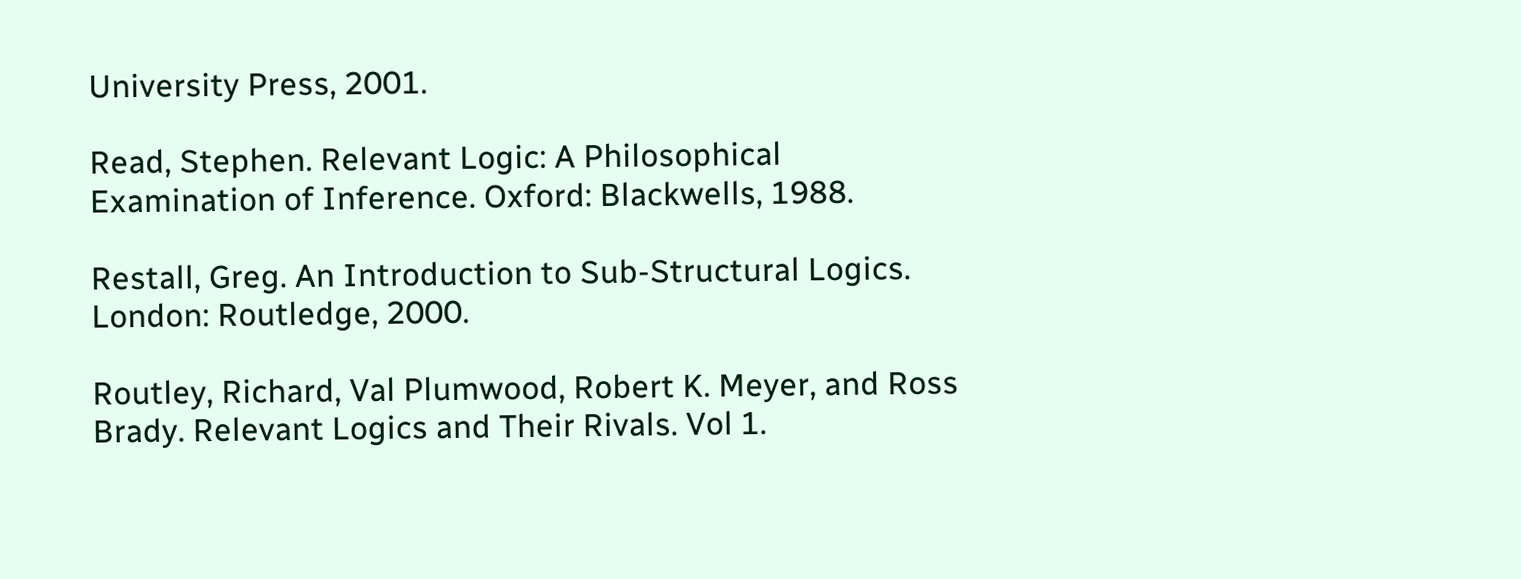University Press, 2001.

Read, Stephen. Relevant Logic: A Philosophical Examination of Inference. Oxford: Blackwells, 1988.

Restall, Greg. An Introduction to Sub-Structural Logics. London: Routledge, 2000.

Routley, Richard, Val Plumwood, Robert K. Meyer, and Ross Brady. Relevant Logics and Their Rivals. Vol 1.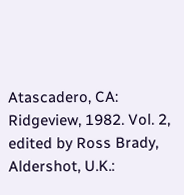Atascadero, CA: Ridgeview, 1982. Vol. 2, edited by Ross Brady, Aldershot, U.K.: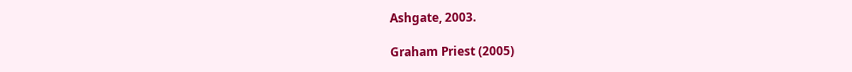Ashgate, 2003.

Graham Priest (2005)